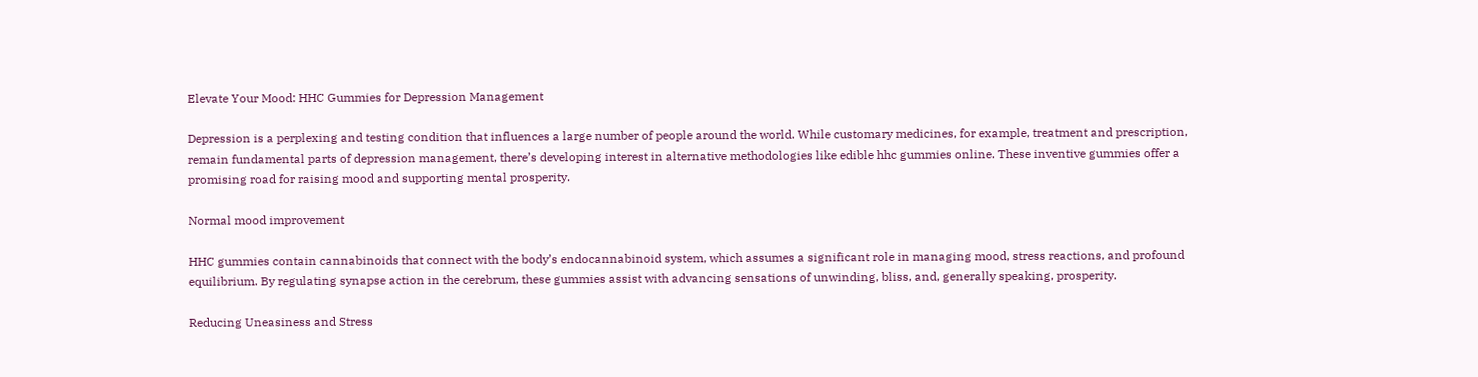Elevate Your Mood: HHC Gummies for Depression Management

Depression is a perplexing and testing condition that influences a large number of people around the world. While customary medicines, for example, treatment and prescription, remain fundamental parts of depression management, there’s developing interest in alternative methodologies like edible hhc gummies online. These inventive gummies offer a promising road for raising mood and supporting mental prosperity.

Normal mood improvement

HHC gummies contain cannabinoids that connect with the body’s endocannabinoid system, which assumes a significant role in managing mood, stress reactions, and profound equilibrium. By regulating synapse action in the cerebrum, these gummies assist with advancing sensations of unwinding, bliss, and, generally speaking, prosperity.

Reducing Uneasiness and Stress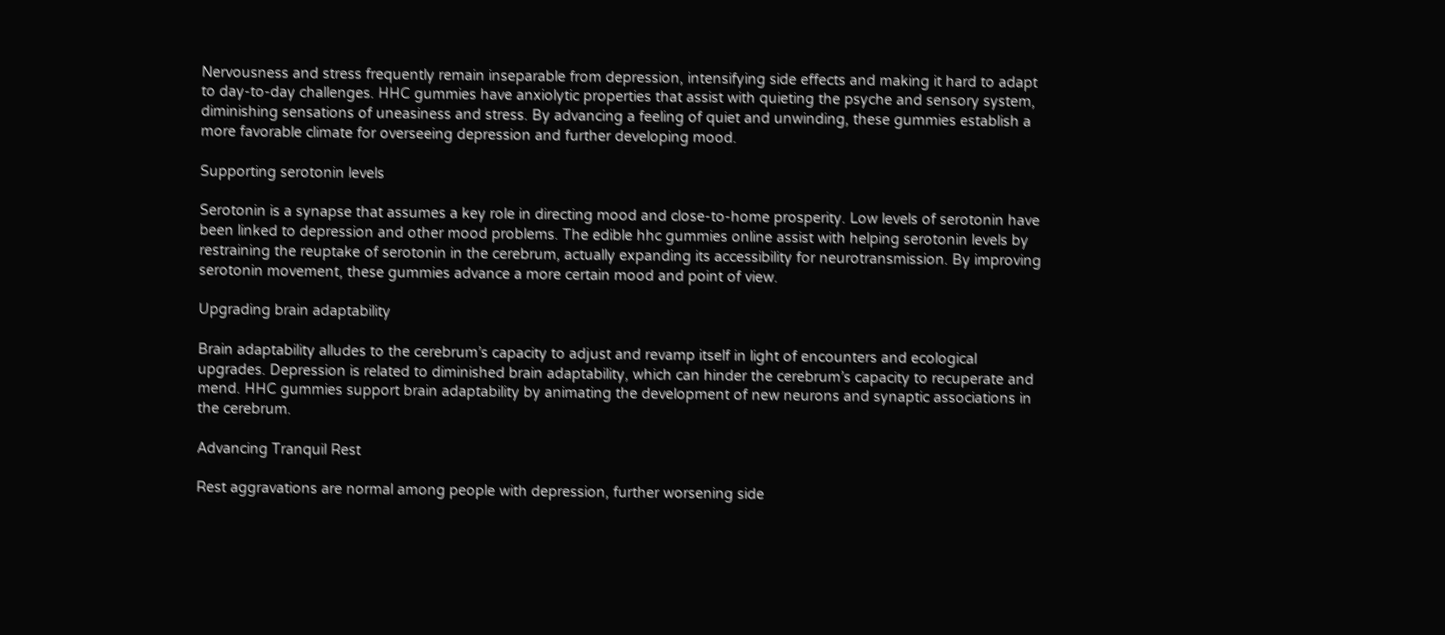Nervousness and stress frequently remain inseparable from depression, intensifying side effects and making it hard to adapt to day-to-day challenges. HHC gummies have anxiolytic properties that assist with quieting the psyche and sensory system, diminishing sensations of uneasiness and stress. By advancing a feeling of quiet and unwinding, these gummies establish a more favorable climate for overseeing depression and further developing mood.

Supporting serotonin levels

Serotonin is a synapse that assumes a key role in directing mood and close-to-home prosperity. Low levels of serotonin have been linked to depression and other mood problems. The edible hhc gummies online assist with helping serotonin levels by restraining the reuptake of serotonin in the cerebrum, actually expanding its accessibility for neurotransmission. By improving serotonin movement, these gummies advance a more certain mood and point of view.

Upgrading brain adaptability

Brain adaptability alludes to the cerebrum’s capacity to adjust and revamp itself in light of encounters and ecological upgrades. Depression is related to diminished brain adaptability, which can hinder the cerebrum’s capacity to recuperate and mend. HHC gummies support brain adaptability by animating the development of new neurons and synaptic associations in the cerebrum.

Advancing Tranquil Rest

Rest aggravations are normal among people with depression, further worsening side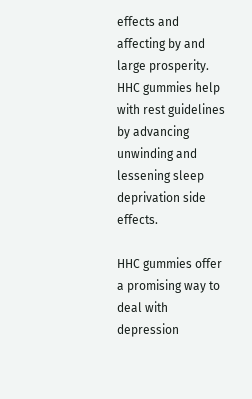effects and affecting by and large prosperity. HHC gummies help with rest guidelines by advancing unwinding and lessening sleep deprivation side effects.

HHC gummies offer a promising way to deal with depression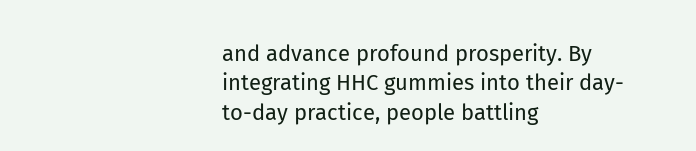and advance profound prosperity. By integrating HHC gummies into their day-to-day practice, people battling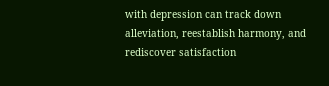with depression can track down alleviation, reestablish harmony, and rediscover satisfaction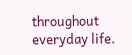throughout everyday life.